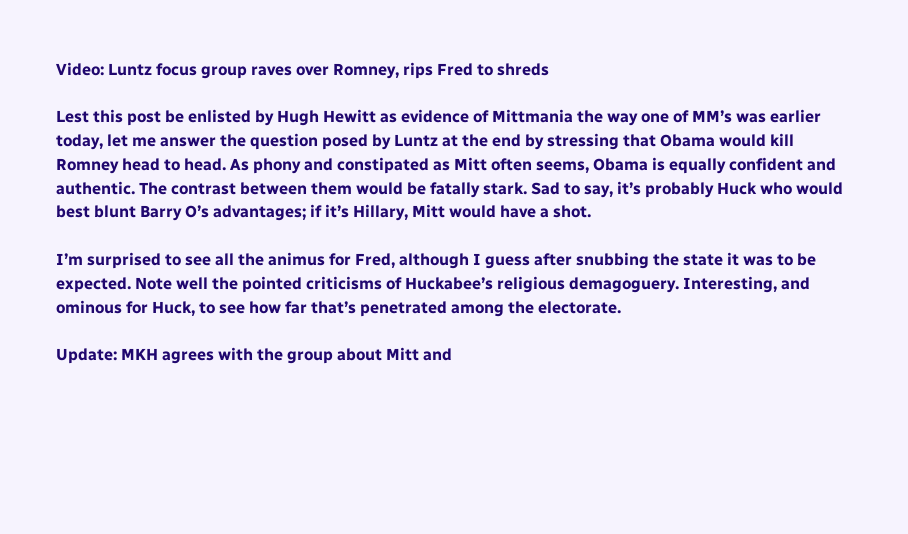Video: Luntz focus group raves over Romney, rips Fred to shreds

Lest this post be enlisted by Hugh Hewitt as evidence of Mittmania the way one of MM’s was earlier today, let me answer the question posed by Luntz at the end by stressing that Obama would kill Romney head to head. As phony and constipated as Mitt often seems, Obama is equally confident and authentic. The contrast between them would be fatally stark. Sad to say, it’s probably Huck who would best blunt Barry O’s advantages; if it’s Hillary, Mitt would have a shot.

I’m surprised to see all the animus for Fred, although I guess after snubbing the state it was to be expected. Note well the pointed criticisms of Huckabee’s religious demagoguery. Interesting, and ominous for Huck, to see how far that’s penetrated among the electorate.

Update: MKH agrees with the group about Mitt and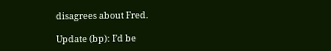disagrees about Fred.

Update (bp): I’d be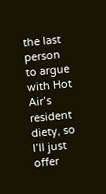the last person to argue with Hot Air’s resident diety, so I’ll just offer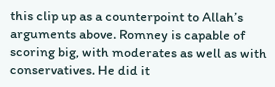this clip up as a counterpoint to Allah’s arguments above. Romney is capable of scoring big, with moderates as well as with conservatives. He did it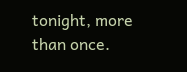tonight, more than once.